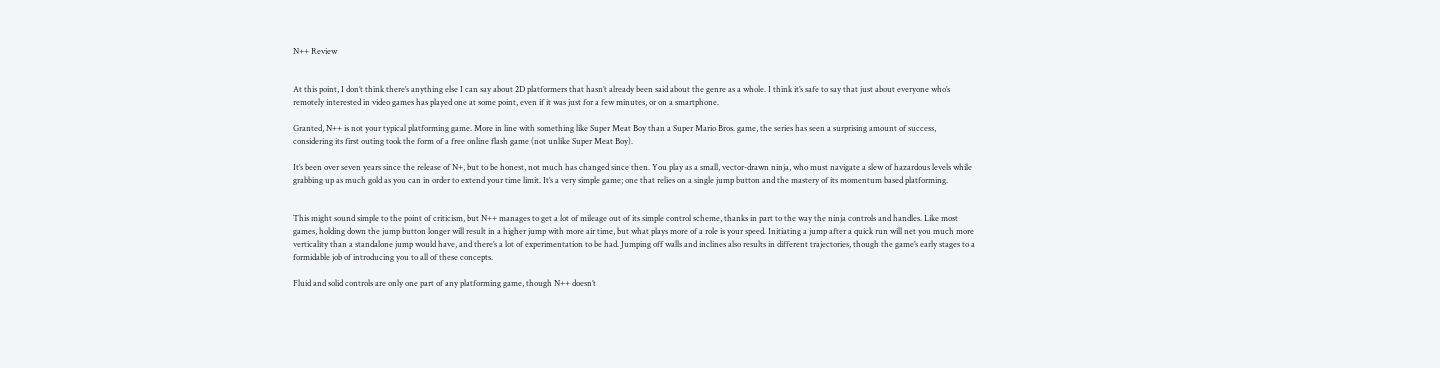N++ Review


At this point, I don’t think there’s anything else I can say about 2D platformers that hasn’t already been said about the genre as a whole. I think it’s safe to say that just about everyone who’s remotely interested in video games has played one at some point, even if it was just for a few minutes, or on a smartphone.

Granted, N++ is not your typical platforming game. More in line with something like Super Meat Boy than a Super Mario Bros. game, the series has seen a surprising amount of success, considering its first outing took the form of a free online flash game (not unlike Super Meat Boy).

It’s been over seven years since the release of N+, but to be honest, not much has changed since then. You play as a small, vector-drawn ninja, who must navigate a slew of hazardous levels while grabbing up as much gold as you can in order to extend your time limit. It’s a very simple game; one that relies on a single jump button and the mastery of its momentum based platforming.


This might sound simple to the point of criticism, but N++ manages to get a lot of mileage out of its simple control scheme, thanks in part to the way the ninja controls and handles. Like most games, holding down the jump button longer will result in a higher jump with more air time, but what plays more of a role is your speed. Initiating a jump after a quick run will net you much more verticality than a standalone jump would have, and there’s a lot of experimentation to be had. Jumping off walls and inclines also results in different trajectories, though the game’s early stages to a formidable job of introducing you to all of these concepts.

Fluid and solid controls are only one part of any platforming game, though N++ doesn’t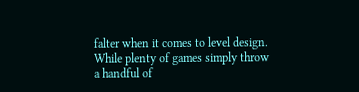falter when it comes to level design. While plenty of games simply throw a handful of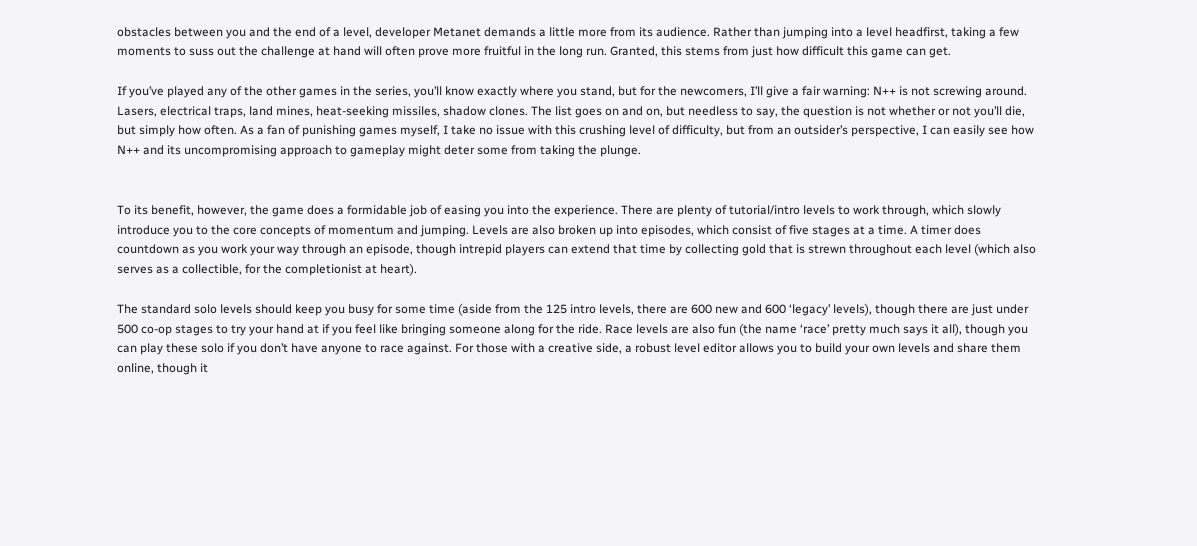obstacles between you and the end of a level, developer Metanet demands a little more from its audience. Rather than jumping into a level headfirst, taking a few moments to suss out the challenge at hand will often prove more fruitful in the long run. Granted, this stems from just how difficult this game can get.

If you’ve played any of the other games in the series, you’ll know exactly where you stand, but for the newcomers, I’ll give a fair warning: N++ is not screwing around. Lasers, electrical traps, land mines, heat-seeking missiles, shadow clones. The list goes on and on, but needless to say, the question is not whether or not you’ll die, but simply how often. As a fan of punishing games myself, I take no issue with this crushing level of difficulty, but from an outsider’s perspective, I can easily see how N++ and its uncompromising approach to gameplay might deter some from taking the plunge.


To its benefit, however, the game does a formidable job of easing you into the experience. There are plenty of tutorial/intro levels to work through, which slowly introduce you to the core concepts of momentum and jumping. Levels are also broken up into episodes, which consist of five stages at a time. A timer does countdown as you work your way through an episode, though intrepid players can extend that time by collecting gold that is strewn throughout each level (which also serves as a collectible, for the completionist at heart).

The standard solo levels should keep you busy for some time (aside from the 125 intro levels, there are 600 new and 600 ‘legacy’ levels), though there are just under 500 co-op stages to try your hand at if you feel like bringing someone along for the ride. Race levels are also fun (the name ‘race’ pretty much says it all), though you can play these solo if you don’t have anyone to race against. For those with a creative side, a robust level editor allows you to build your own levels and share them online, though it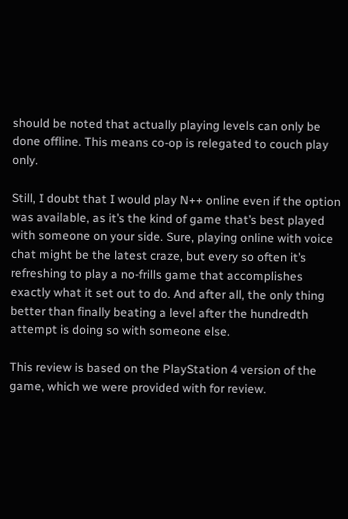should be noted that actually playing levels can only be done offline. This means co-op is relegated to couch play only.

Still, I doubt that I would play N++ online even if the option was available, as it’s the kind of game that’s best played with someone on your side. Sure, playing online with voice chat might be the latest craze, but every so often it’s refreshing to play a no-frills game that accomplishes exactly what it set out to do. And after all, the only thing better than finally beating a level after the hundredth attempt is doing so with someone else.

This review is based on the PlayStation 4 version of the game, which we were provided with for review.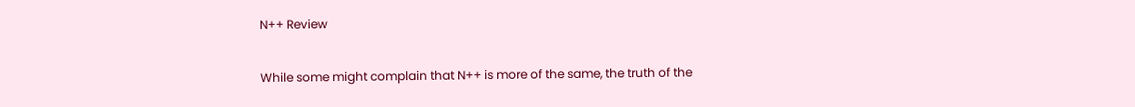N++ Review

While some might complain that N++ is more of the same, the truth of the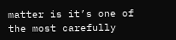matter is it’s one of the most carefully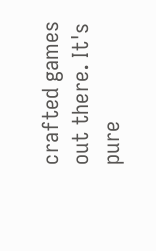crafted games out there. It's pure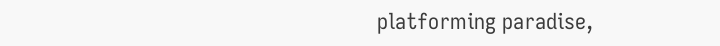platforming paradise,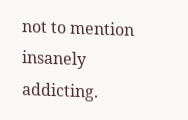not to mention insanely addicting.